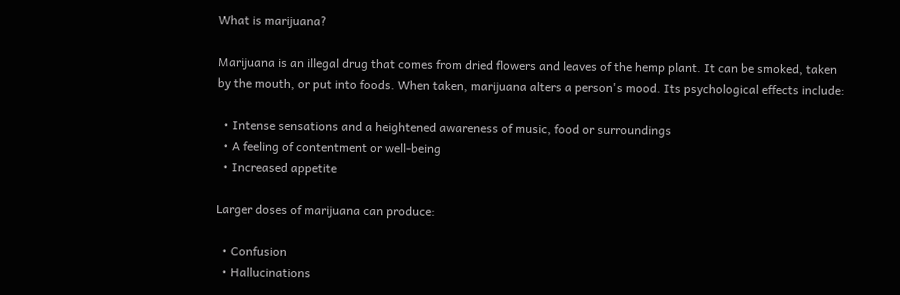What is marijuana?

Marijuana is an illegal drug that comes from dried flowers and leaves of the hemp plant. It can be smoked, taken by the mouth, or put into foods. When taken, marijuana alters a person's mood. Its psychological effects include:

  • Intense sensations and a heightened awareness of music, food or surroundings
  • A feeling of contentment or well-being
  • Increased appetite

Larger doses of marijuana can produce:

  • Confusion
  • Hallucinations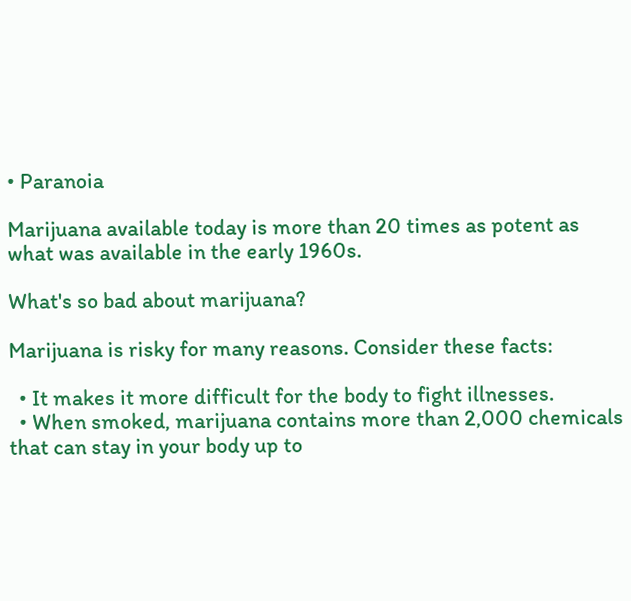• Paranoia

Marijuana available today is more than 20 times as potent as what was available in the early 1960s.

What's so bad about marijuana?

Marijuana is risky for many reasons. Consider these facts:

  • It makes it more difficult for the body to fight illnesses.
  • When smoked, marijuana contains more than 2,000 chemicals that can stay in your body up to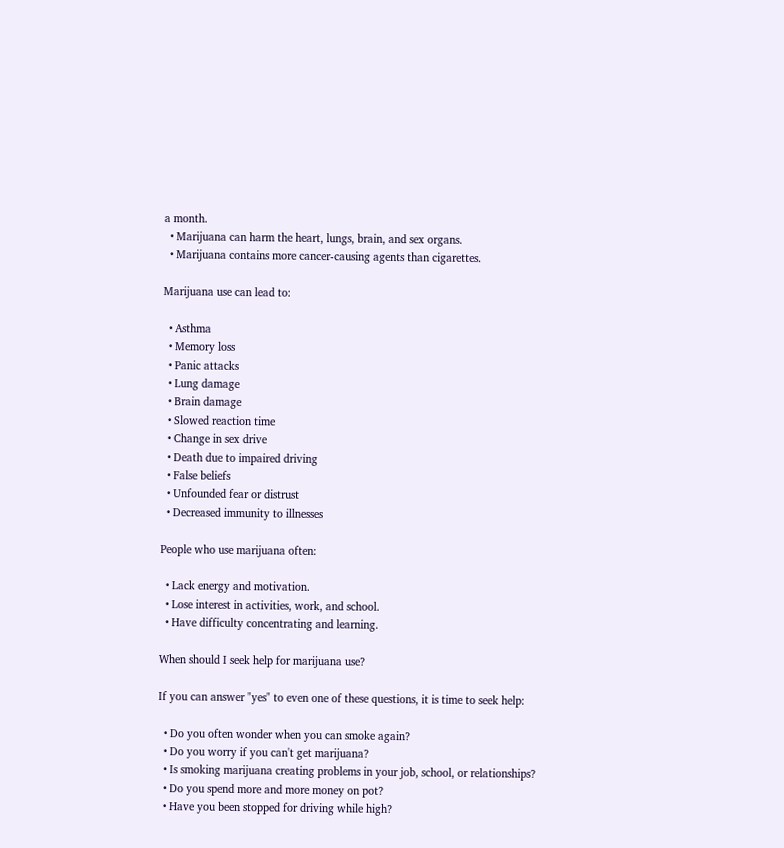a month.
  • Marijuana can harm the heart, lungs, brain, and sex organs.
  • Marijuana contains more cancer-causing agents than cigarettes.

Marijuana use can lead to:

  • Asthma
  • Memory loss
  • Panic attacks
  • Lung damage
  • Brain damage
  • Slowed reaction time
  • Change in sex drive
  • Death due to impaired driving
  • False beliefs
  • Unfounded fear or distrust
  • Decreased immunity to illnesses

People who use marijuana often:

  • Lack energy and motivation.
  • Lose interest in activities, work, and school.
  • Have difficulty concentrating and learning.

When should I seek help for marijuana use?

If you can answer "yes" to even one of these questions, it is time to seek help:

  • Do you often wonder when you can smoke again?
  • Do you worry if you can't get marijuana?
  • Is smoking marijuana creating problems in your job, school, or relationships?
  • Do you spend more and more money on pot?
  • Have you been stopped for driving while high?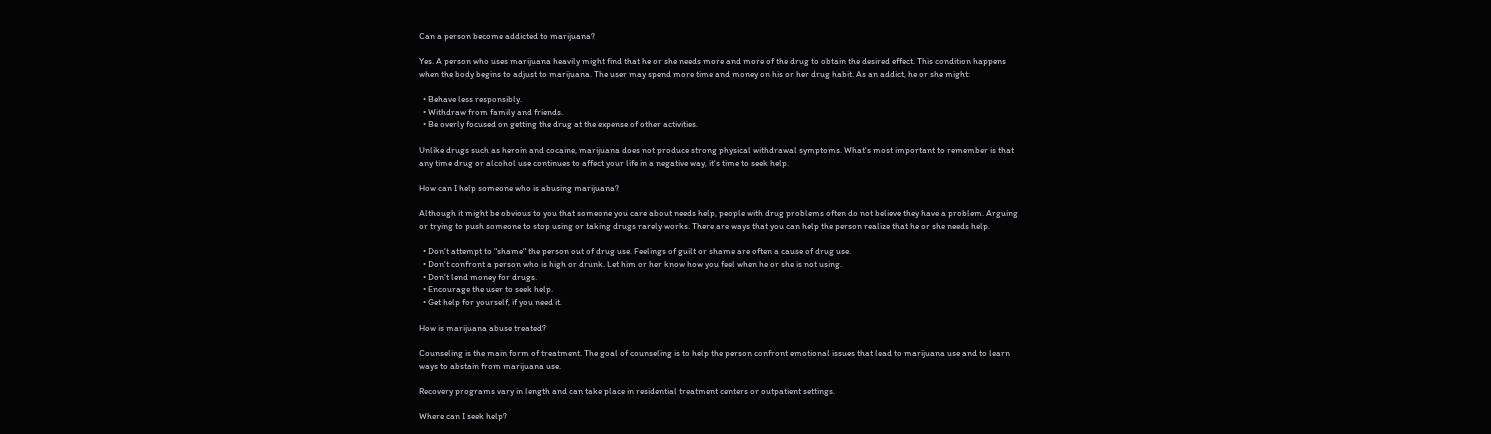Can a person become addicted to marijuana?

Yes. A person who uses marijuana heavily might find that he or she needs more and more of the drug to obtain the desired effect. This condition happens when the body begins to adjust to marijuana. The user may spend more time and money on his or her drug habit. As an addict, he or she might:

  • Behave less responsibly.
  • Withdraw from family and friends.
  • Be overly focused on getting the drug at the expense of other activities.

Unlike drugs such as heroin and cocaine, marijuana does not produce strong physical withdrawal symptoms. What's most important to remember is that any time drug or alcohol use continues to affect your life in a negative way, it's time to seek help.

How can I help someone who is abusing marijuana?

Although it might be obvious to you that someone you care about needs help, people with drug problems often do not believe they have a problem. Arguing or trying to push someone to stop using or taking drugs rarely works. There are ways that you can help the person realize that he or she needs help.

  • Don't attempt to "shame" the person out of drug use. Feelings of guilt or shame are often a cause of drug use.
  • Don't confront a person who is high or drunk. Let him or her know how you feel when he or she is not using.
  • Don't lend money for drugs.
  • Encourage the user to seek help.
  • Get help for yourself, if you need it.

How is marijuana abuse treated?

Counseling is the main form of treatment. The goal of counseling is to help the person confront emotional issues that lead to marijuana use and to learn ways to abstain from marijuana use.

Recovery programs vary in length and can take place in residential treatment centers or outpatient settings.

Where can I seek help?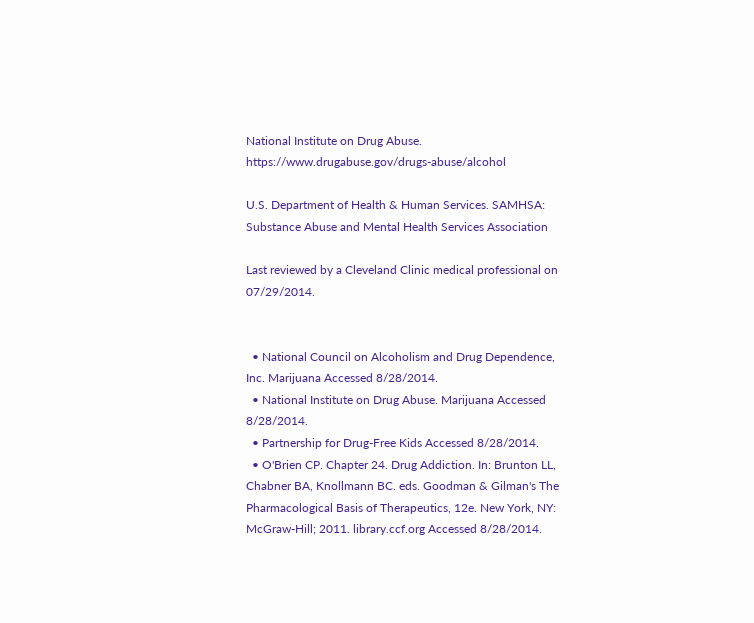National Institute on Drug Abuse. https://www.drugabuse.gov/drugs-abuse/alcohol

U.S. Department of Health & Human Services. SAMHSA: Substance Abuse and Mental Health Services Association

Last reviewed by a Cleveland Clinic medical professional on 07/29/2014.


  • National Council on Alcoholism and Drug Dependence, Inc. Marijuana Accessed 8/28/2014.
  • National Institute on Drug Abuse. Marijuana Accessed 8/28/2014.
  • Partnership for Drug-Free Kids Accessed 8/28/2014.
  • O'Brien CP. Chapter 24. Drug Addiction. In: Brunton LL, Chabner BA, Knollmann BC. eds. Goodman & Gilman's The Pharmacological Basis of Therapeutics, 12e. New York, NY: McGraw-Hill; 2011. library.ccf.org Accessed 8/28/2014.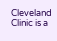Cleveland Clinic is a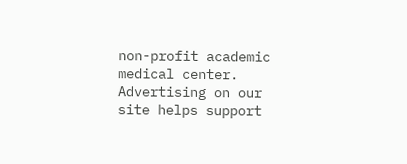non-profit academic medical center. Advertising on our site helps support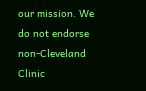our mission. We do not endorse non-Cleveland Clinic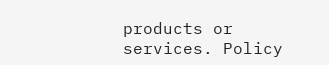products or services. Policy